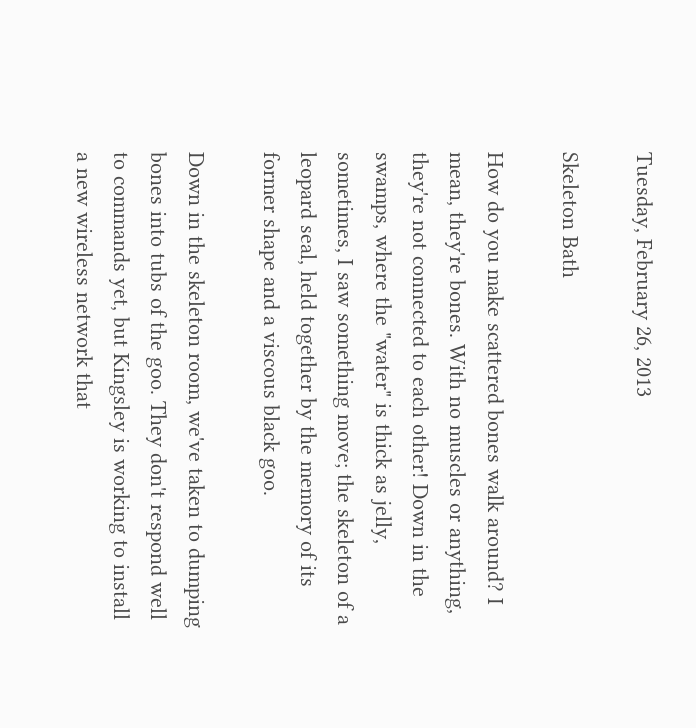Tuesday, February 26, 2013

Skeleton Bath

How do you make scattered bones walk around? I mean, they're bones. With no muscles or anything, they're not connected to each other! Down in the swamps, where the "water" is thick as jelly, sometimes, I saw something move; the skeleton of a leopard seal, held together by the memory of its former shape and a viscous black goo.

Down in the skeleton room, we've taken to dumping bones into tubs of the goo. They don't respond well to commands yet, but Kingsley is working to install a new wireless network that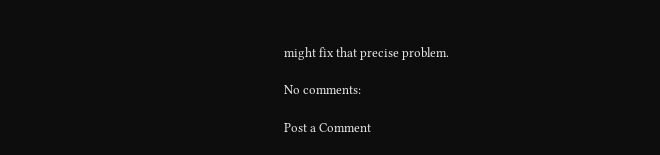might fix that precise problem.

No comments:

Post a Comment